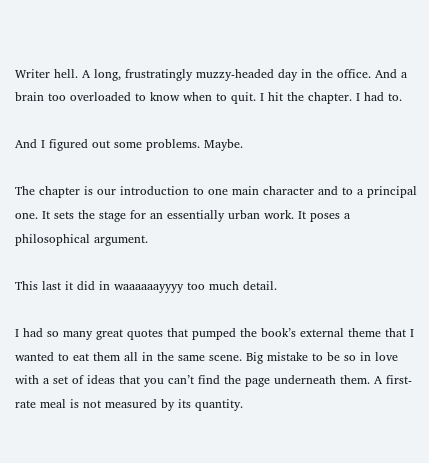Writer hell. A long, frustratingly muzzy-headed day in the office. And a brain too overloaded to know when to quit. I hit the chapter. I had to.

And I figured out some problems. Maybe.

The chapter is our introduction to one main character and to a principal one. It sets the stage for an essentially urban work. It poses a philosophical argument.

This last it did in waaaaaayyyy too much detail.

I had so many great quotes that pumped the book’s external theme that I wanted to eat them all in the same scene. Big mistake to be so in love with a set of ideas that you can’t find the page underneath them. A first-rate meal is not measured by its quantity.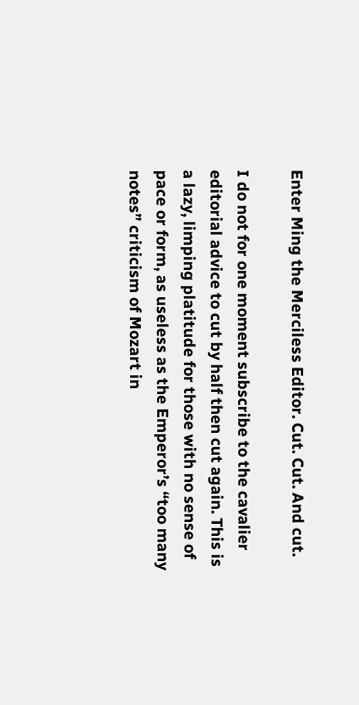Enter Ming the Merciless Editor. Cut. Cut. And cut.

I do not for one moment subscribe to the cavalier editorial advice to cut by half then cut again. This is a lazy, limping platitude for those with no sense of pace or form, as useless as the Emperor’s “too many notes” criticism of Mozart in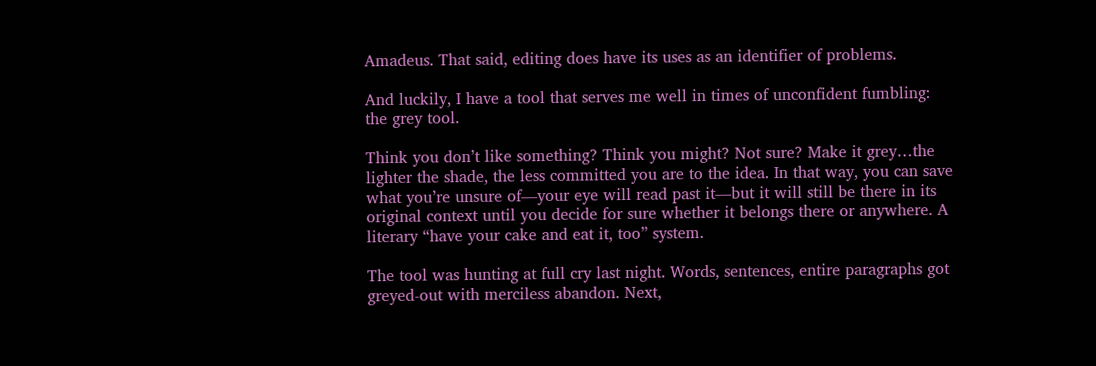Amadeus. That said, editing does have its uses as an identifier of problems.

And luckily, I have a tool that serves me well in times of unconfident fumbling: the grey tool.

Think you don’t like something? Think you might? Not sure? Make it grey…the lighter the shade, the less committed you are to the idea. In that way, you can save what you’re unsure of—your eye will read past it—but it will still be there in its original context until you decide for sure whether it belongs there or anywhere. A literary “have your cake and eat it, too” system.

The tool was hunting at full cry last night. Words, sentences, entire paragraphs got greyed-out with merciless abandon. Next,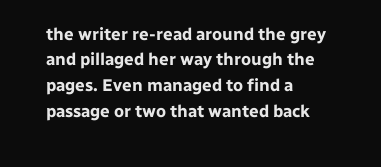the writer re-read around the grey and pillaged her way through the pages. Even managed to find a passage or two that wanted back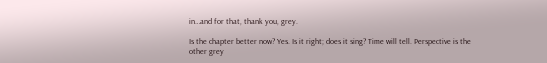in…and for that, thank you, grey.

Is the chapter better now? Yes. Is it right; does it sing? Time will tell. Perspective is the other grey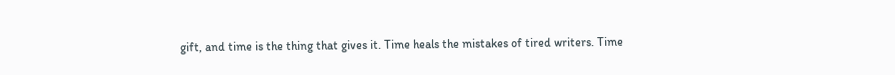gift, and time is the thing that gives it. Time heals the mistakes of tired writers. Time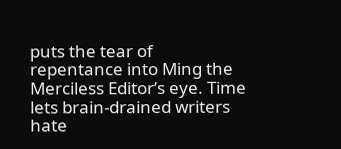puts the tear of repentance into Ming the Merciless Editor’s eye. Time lets brain-drained writers hate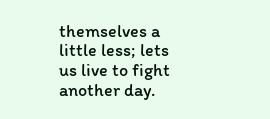themselves a little less; lets us live to fight another day.